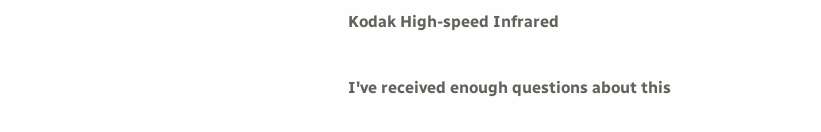Kodak High-speed Infrared

I've received enough questions about this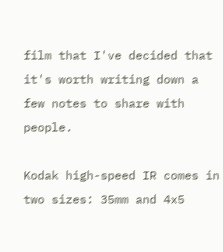film that I've decided that it's worth writing down a few notes to share with people.

Kodak high-speed IR comes in two sizes: 35mm and 4x5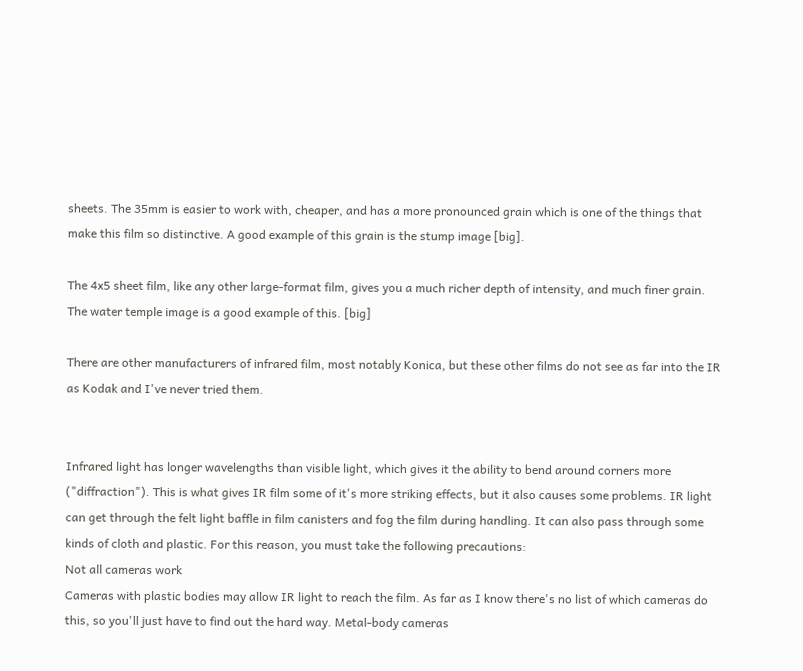sheets. The 35mm is easier to work with, cheaper, and has a more pronounced grain which is one of the things that make this film so distinctive. A good example of this grain is the stump image [big].

The 4x5 sheet film, like any other large-format film, gives you a much richer depth of intensity, and much finer grain. The water temple image is a good example of this. [big]

There are other manufacturers of infrared film, most notably Konica, but these other films do not see as far into the IR as Kodak and I've never tried them.


Infrared light has longer wavelengths than visible light, which gives it the ability to bend around corners more ("diffraction"). This is what gives IR film some of it's more striking effects, but it also causes some problems. IR light can get through the felt light baffle in film canisters and fog the film during handling. It can also pass through some kinds of cloth and plastic. For this reason, you must take the following precautions:
Not all cameras work
Cameras with plastic bodies may allow IR light to reach the film. As far as I know there's no list of which cameras do this, so you'll just have to find out the hard way. Metal-body cameras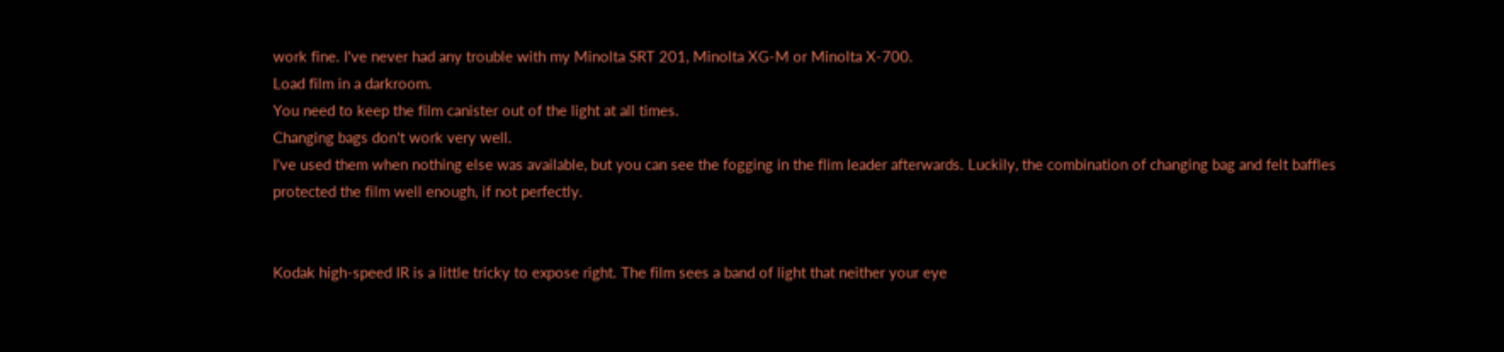work fine. I've never had any trouble with my Minolta SRT 201, Minolta XG-M or Minolta X-700.
Load film in a darkroom.
You need to keep the film canister out of the light at all times.
Changing bags don't work very well.
I've used them when nothing else was available, but you can see the fogging in the flim leader afterwards. Luckily, the combination of changing bag and felt baffles protected the film well enough, if not perfectly.


Kodak high-speed IR is a little tricky to expose right. The film sees a band of light that neither your eye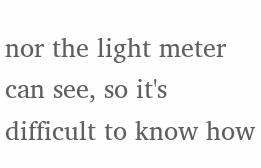nor the light meter can see, so it's difficult to know how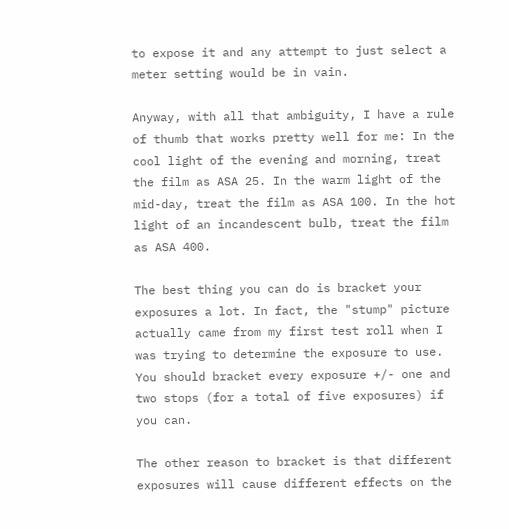to expose it and any attempt to just select a meter setting would be in vain.

Anyway, with all that ambiguity, I have a rule of thumb that works pretty well for me: In the cool light of the evening and morning, treat the film as ASA 25. In the warm light of the mid-day, treat the film as ASA 100. In the hot light of an incandescent bulb, treat the film as ASA 400.

The best thing you can do is bracket your exposures a lot. In fact, the "stump" picture actually came from my first test roll when I was trying to determine the exposure to use. You should bracket every exposure +/- one and two stops (for a total of five exposures) if you can.

The other reason to bracket is that different exposures will cause different effects on the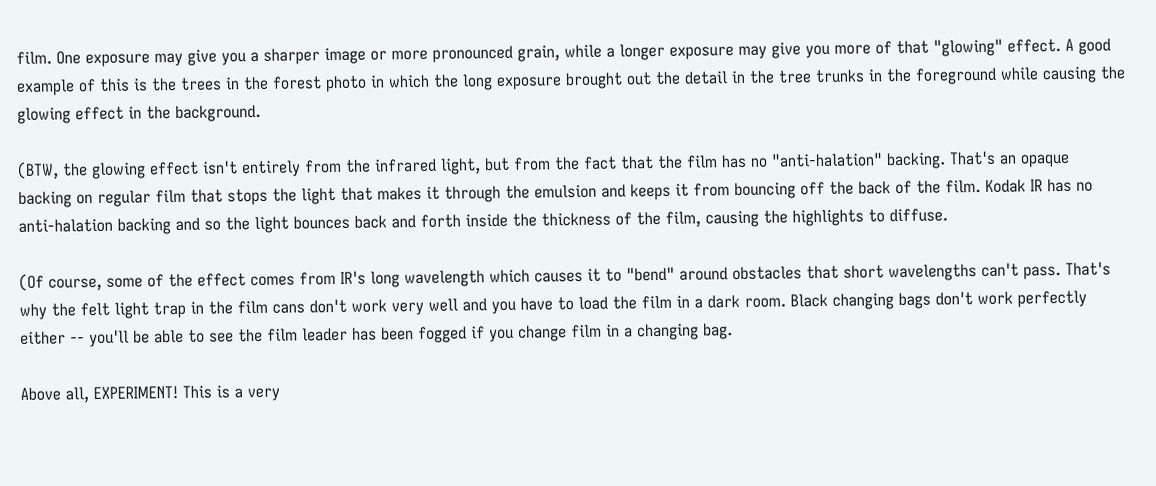film. One exposure may give you a sharper image or more pronounced grain, while a longer exposure may give you more of that "glowing" effect. A good example of this is the trees in the forest photo in which the long exposure brought out the detail in the tree trunks in the foreground while causing the glowing effect in the background.

(BTW, the glowing effect isn't entirely from the infrared light, but from the fact that the film has no "anti-halation" backing. That's an opaque backing on regular film that stops the light that makes it through the emulsion and keeps it from bouncing off the back of the film. Kodak IR has no anti-halation backing and so the light bounces back and forth inside the thickness of the film, causing the highlights to diffuse.

(Of course, some of the effect comes from IR's long wavelength which causes it to "bend" around obstacles that short wavelengths can't pass. That's why the felt light trap in the film cans don't work very well and you have to load the film in a dark room. Black changing bags don't work perfectly either -- you'll be able to see the film leader has been fogged if you change film in a changing bag.

Above all, EXPERIMENT! This is a very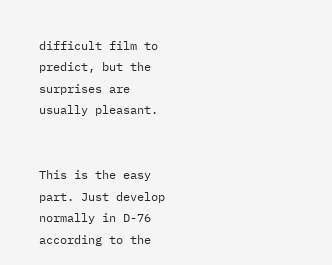difficult film to predict, but the surprises are usually pleasant.


This is the easy part. Just develop normally in D-76 according to the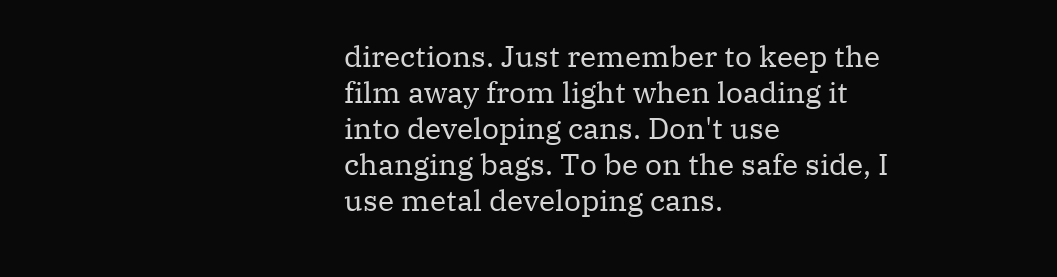directions. Just remember to keep the film away from light when loading it into developing cans. Don't use changing bags. To be on the safe side, I use metal developing cans.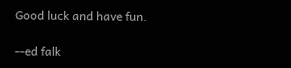Good luck and have fun.

--ed falk